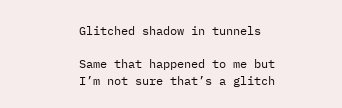Glitched shadow in tunnels

Same that happened to me but I’m not sure that’s a glitch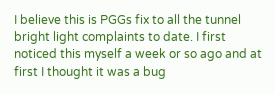I believe this is PGGs fix to all the tunnel bright light complaints to date. I first noticed this myself a week or so ago and at first I thought it was a bug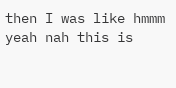then I was like hmmm yeah nah this is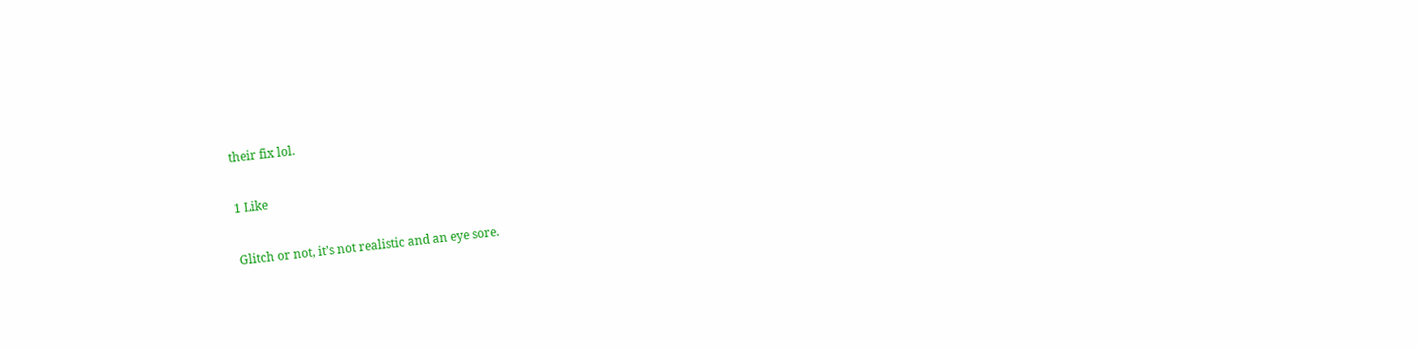their fix lol.

1 Like

Glitch or not, it’s not realistic and an eye sore.